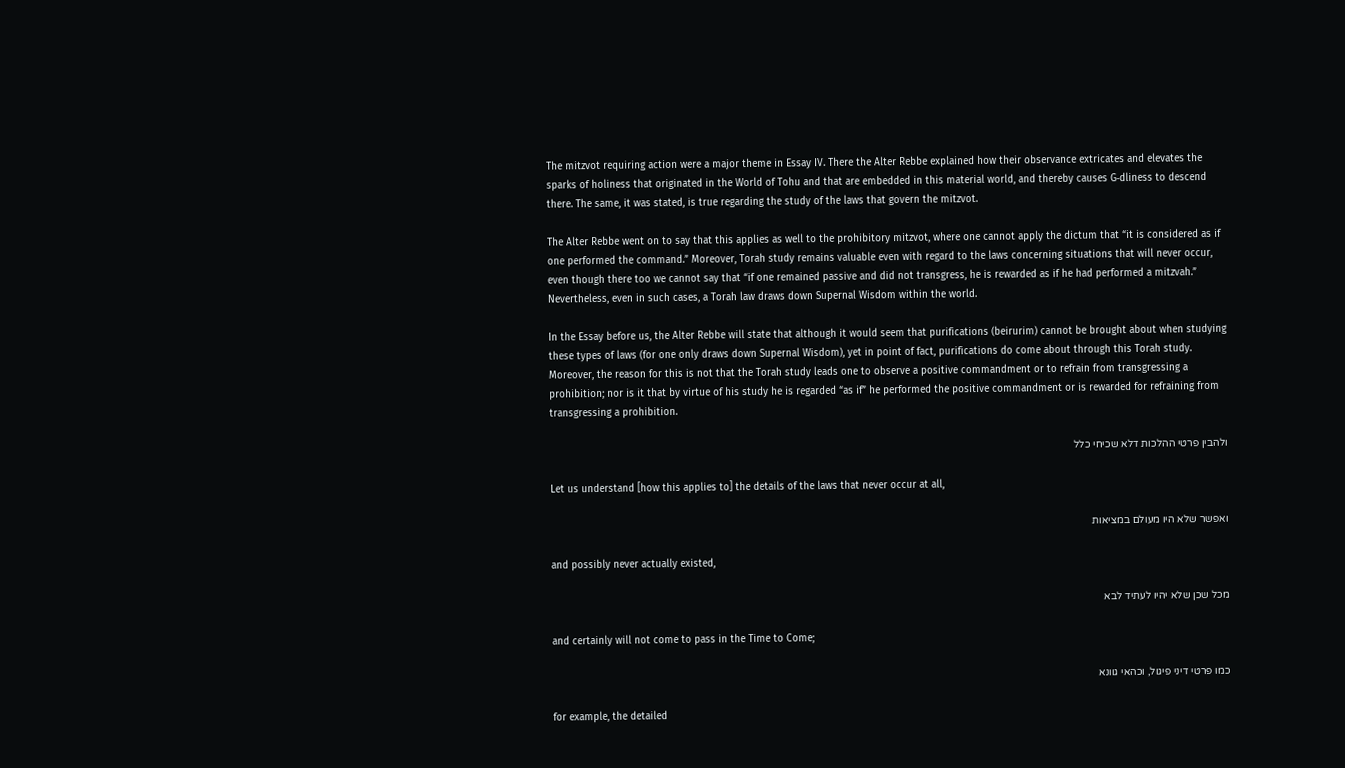The mitzvot requiring action were a major theme in Essay IV. There the Alter Rebbe explained how their observance extricates and elevates the sparks of holiness that originated in the World of Tohu and that are embedded in this material world, and thereby causes G‑dliness to descend there. The same, it was stated, is true regarding the study of the laws that govern the mitzvot.

The Alter Rebbe went on to say that this applies as well to the prohibitory mitzvot, where one cannot apply the dictum that “it is considered as if one performed the command.” Moreover, Torah study remains valuable even with regard to the laws concerning situations that will never occur, even though there too we cannot say that “if one remained passive and did not transgress, he is rewarded as if he had performed a mitzvah.” Nevertheless, even in such cases, a Torah law draws down Supernal Wisdom within the world.

In the Essay before us, the Alter Rebbe will state that although it would seem that purifications (beirurim) cannot be brought about when studying these types of laws (for one only draws down Supernal Wisdom), yet in point of fact, purifications do come about through this Torah study. Moreover, the reason for this is not that the Torah study leads one to observe a positive commandment or to refrain from transgressing a prohibition; nor is it that by virtue of his study he is regarded “as if” he performed the positive commandment or is rewarded for refraining from transgressing a prohibition.

ולהבין פרטי ההלכות דלא שכיחי כלל

Let us understand [how this applies to] the details of the laws that never occur at all,

ואפשר שלא היו מעולם במציאות

and possibly never actually existed,

מכל שכן שלא יהיו לעתיד לבא

and certainly will not come to pass in the Time to Come;

כמו פרטי דיני פיגול, וכהאי גוונא

for example, the detailed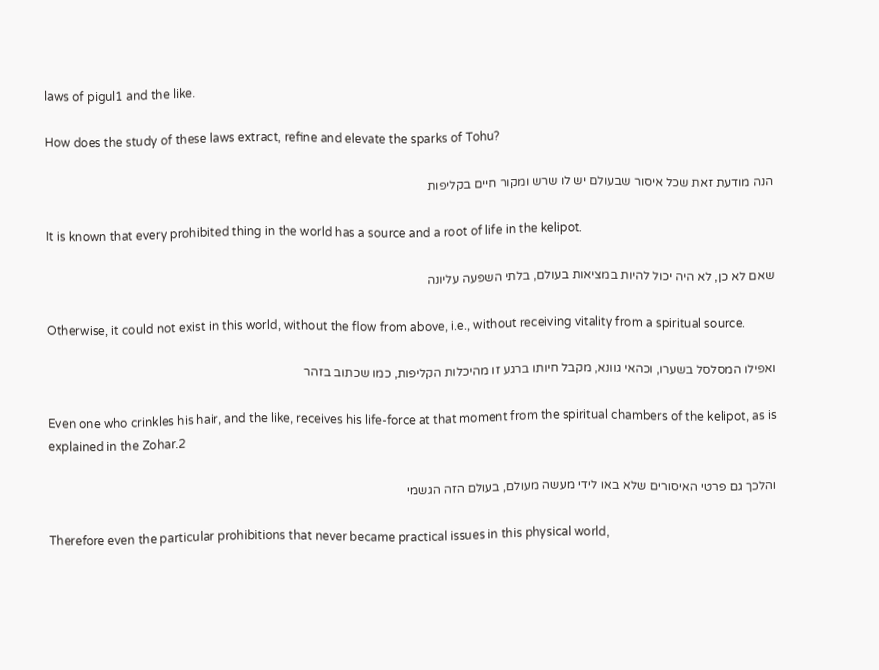laws of pigul1 and the like.

How does the study of these laws extract, refine and elevate the sparks of Tohu?

הנה מודעת זאת שכל איסור שבעולם יש לו שרש ומקור חיים בקליפות

It is known that every prohibited thing in the world has a source and a root of life in the kelipot.

שאם לא כן, לא היה יכול להיות במציאות בעולם, בלתי השפעה עליונה

Otherwise, it could not exist in this world, without the flow from above, i.e., without receiving vitality from a spiritual source.

ואפילו המסלסל בשערו, וכהאי גוונא, מקבל חיותו ברגע זו מהיכלות הקליפות, כמו שכתוב בזהר

Even one who crinkles his hair, and the like, receives his life-force at that moment from the spiritual chambers of the kelipot, as is explained in the Zohar.2

והלכך גם פרטי האיסורים שלא באו לידי מעשה מעולם, בעולם הזה הגשמי

Therefore even the particular prohibitions that never became practical issues in this physical world,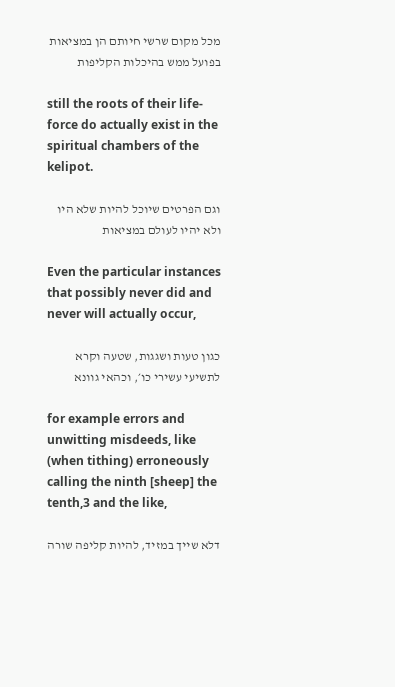מכל מקום שרשי חיותם הן במציאות בפועל ממש בהיכלות הקליפות

still the roots of their life-force do actually exist in the spiritual chambers of the kelipot.

וגם הפרטים שיוכל להיות שלא היו ולא יהיו לעולם במציאות

Even the particular instances that possibly never did and never will actually occur,

כגון טעות ושגגות, שטעה וקרא לתשיעי עשירי כו׳, וכהאי גוונא

for example errors and unwitting misdeeds, like (when tithing) erroneously calling the ninth [sheep] the tenth,3 and the like,

דלא שייך במזיד, להיות קליפה שורה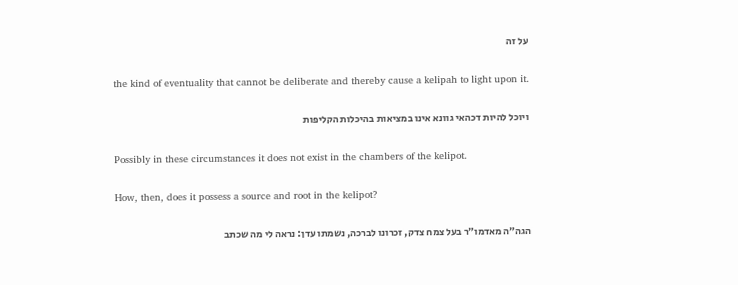על זה

the kind of eventuality that cannot be deliberate and thereby cause a kelipah to light upon it.

ויוכל להיות דכהאי גוונא אינו במציאות בהיכלות הקליפות

Possibly in these circumstances it does not exist in the chambers of the kelipot.

How, then, does it possess a source and root in the kelipot?

הגה״ה מאדמו״ר בעל צמח צדק, זכרונו לברכה, נשמתו עדן: נראה לי מה שכתב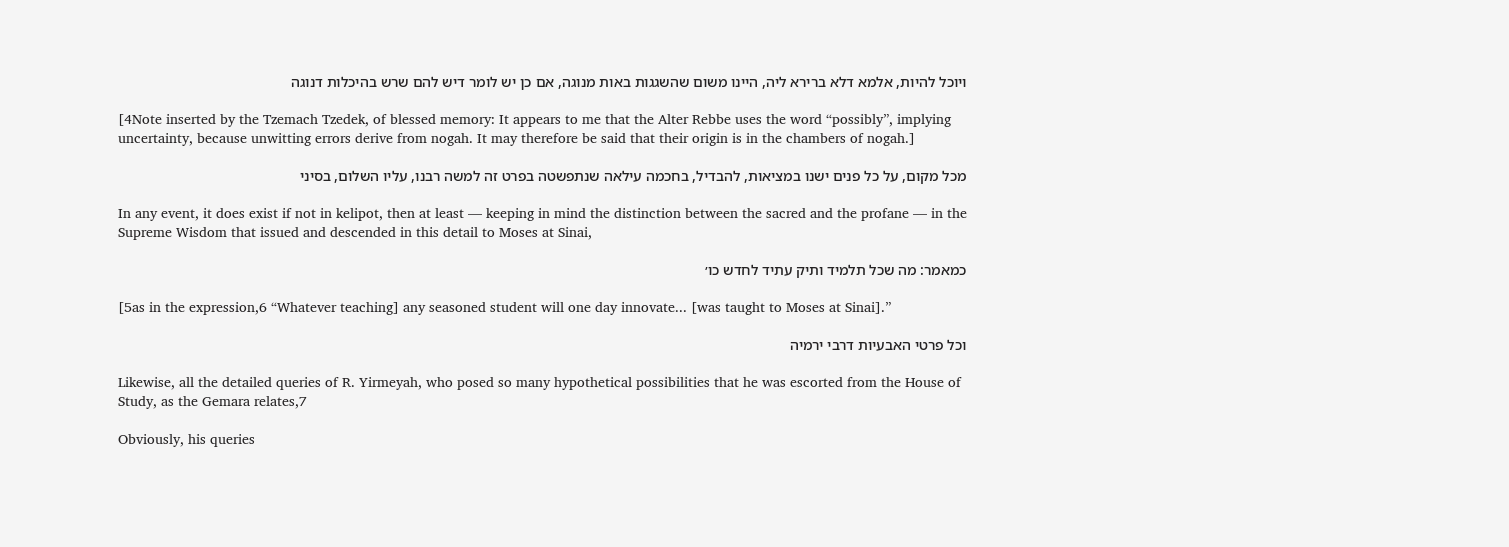ויוכל להיות, אלמא דלא ברירא ליה, היינו משום שהשגגות באות מנוגה, אם כן יש לומר דיש להם שרש בהיכלות דנוגה

[4Note inserted by the Tzemach Tzedek, of blessed memory: It appears to me that the Alter Rebbe uses the word “possibly”, implying uncertainty, because unwitting errors derive from nogah. It may therefore be said that their origin is in the chambers of nogah.]

מכל מקום, על כל פנים ישנו במציאות, להבדיל, בחכמה עילאה שנתפשטה בפרט זה למשה רבנו, עליו השלום, בסיני

In any event, it does exist if not in kelipot, then at least — keeping in mind the distinction between the sacred and the profane — in the Supreme Wisdom that issued and descended in this detail to Moses at Sinai,

כמאמר: מה שכל תלמיד ותיק עתיד לחדש כו׳

[5as in the expression,6 “Whatever teaching] any seasoned student will one day innovate... [was taught to Moses at Sinai].”

וכל פרטי האבעיות דרבי ירמיה

Likewise, all the detailed queries of R. Yirmeyah, who posed so many hypothetical possibilities that he was escorted from the House of Study, as the Gemara relates,7

Obviously, his queries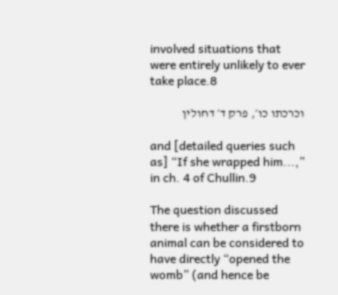involved situations that were entirely unlikely to ever take place.8

וכרכתו כו׳, פרק ד׳ דחולין

and [detailed queries such as] “If she wrapped him...,” in ch. 4 of Chullin.9

The question discussed there is whether a firstborn animal can be considered to have directly “opened the womb” (and hence be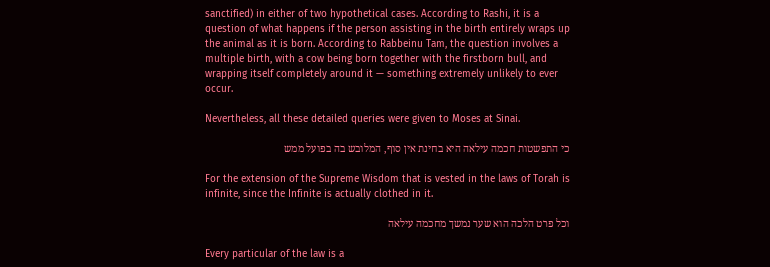sanctified) in either of two hypothetical cases. According to Rashi, it is a question of what happens if the person assisting in the birth entirely wraps up the animal as it is born. According to Rabbeinu Tam, the question involves a multiple birth, with a cow being born together with the firstborn bull, and wrapping itself completely around it — something extremely unlikely to ever occur.

Nevertheless, all these detailed queries were given to Moses at Sinai.

כי התפשטות חכמה עילאה היא בחינת אין סוף, המלובש בה בפועל ממש

For the extension of the Supreme Wisdom that is vested in the laws of Torah is infinite, since the Infinite is actually clothed in it.

וכל פרט הלכה הוא שער נמשך מחכמה עילאה

Every particular of the law is a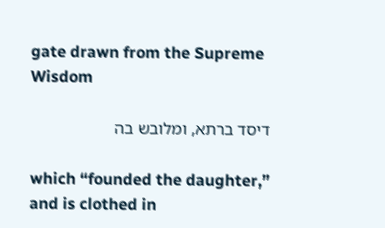gate drawn from the Supreme Wisdom

דיסד ברתא, ומלובש בה

which “founded the daughter,” and is clothed in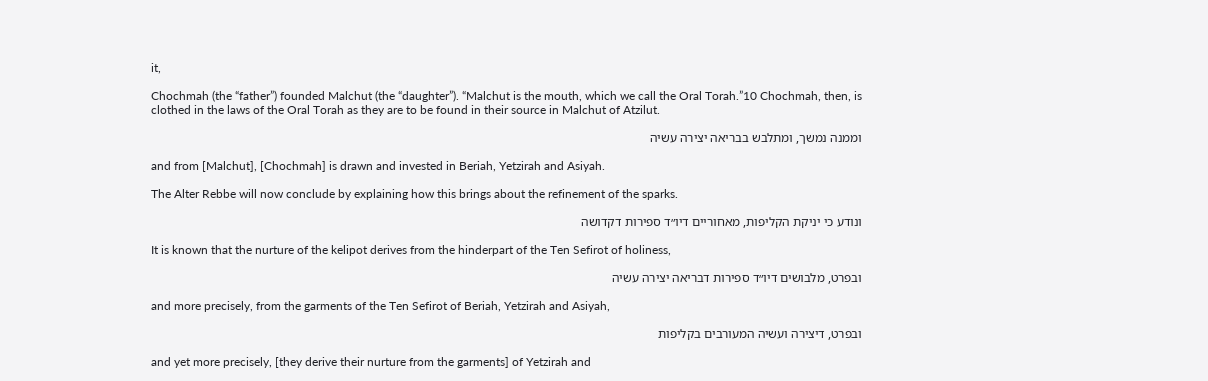it,

Chochmah (the “father”) founded Malchut (the “daughter”). “Malchut is the mouth, which we call the Oral Torah.”10 Chochmah, then, is clothed in the laws of the Oral Torah as they are to be found in their source in Malchut of Atzilut.

וממנה נמשך, ומתלבש בבריאה יצירה עשיה

and from [Malchut], [Chochmah] is drawn and invested in Beriah, Yetzirah and Asiyah.

The Alter Rebbe will now conclude by explaining how this brings about the refinement of the sparks.

ונודע כי יניקת הקליפות, מאחוריים דיו״ד ספירות דקדושה

It is known that the nurture of the kelipot derives from the hinderpart of the Ten Sefirot of holiness,

ובפרט, מלבושים דיו״ד ספירות דבריאה יצירה עשיה

and more precisely, from the garments of the Ten Sefirot of Beriah, Yetzirah and Asiyah,

ובפרט, דיצירה ועשיה המעורבים בקליפות

and yet more precisely, [they derive their nurture from the garments] of Yetzirah and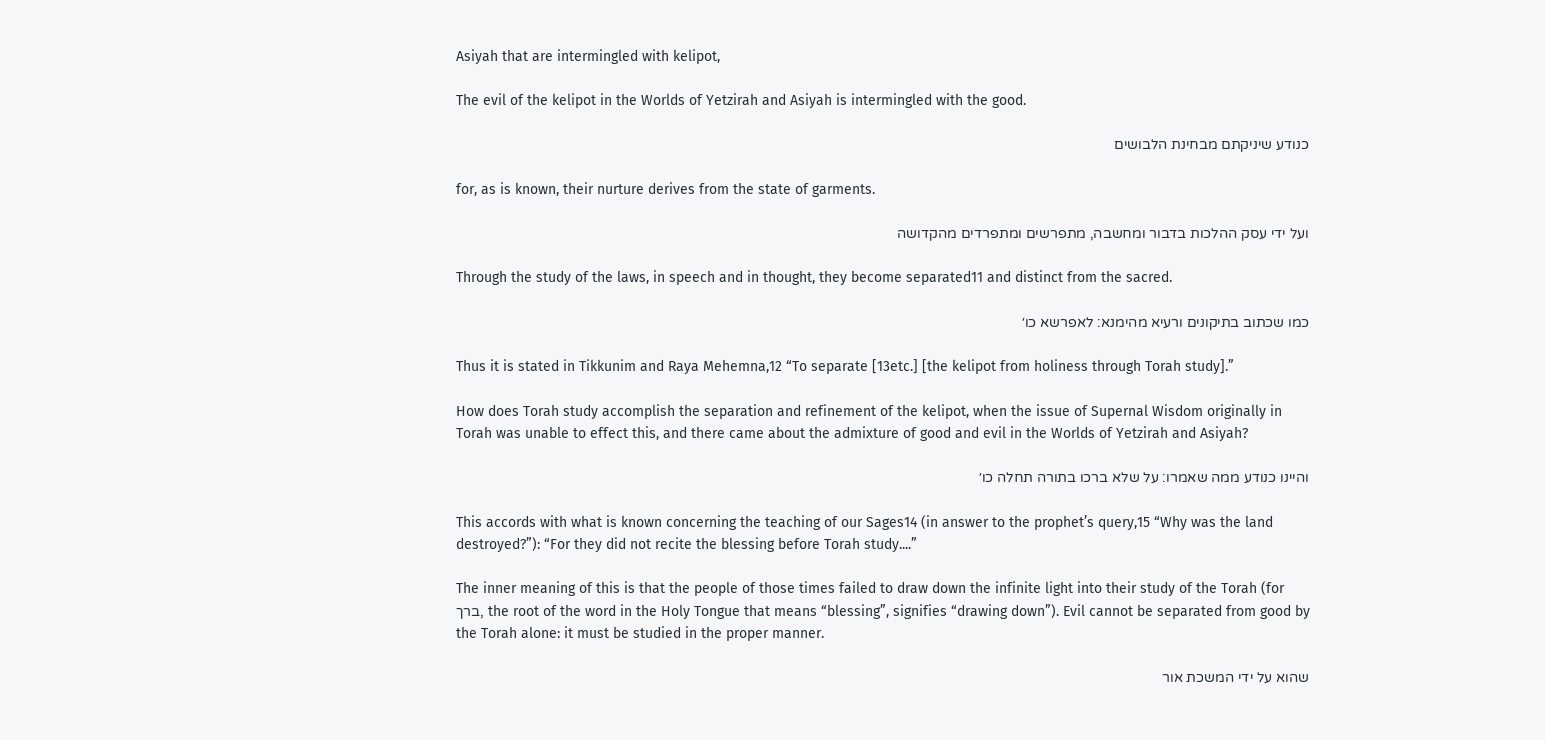Asiyah that are intermingled with kelipot,

The evil of the kelipot in the Worlds of Yetzirah and Asiyah is intermingled with the good.

כנודע שיניקתם מבחינת הלבושים

for, as is known, their nurture derives from the state of garments.

ועל ידי עסק ההלכות בדבור ומחשבה, מתפרשים ומתפרדים מהקדושה

Through the study of the laws, in speech and in thought, they become separated11 and distinct from the sacred.

כמו שכתוב בתיקונים ורעיא מהימנא: לאפרשא כו׳

Thus it is stated in Tikkunim and Raya Mehemna,12 “To separate [13etc.] [the kelipot from holiness through Torah study].”

How does Torah study accomplish the separation and refinement of the kelipot, when the issue of Supernal Wisdom originally in Torah was unable to effect this, and there came about the admixture of good and evil in the Worlds of Yetzirah and Asiyah?

והיינו כנודע ממה שאמרו: על שלא ברכו בתורה תחלה כו׳

This accords with what is known concerning the teaching of our Sages14 (in answer to the prophet’s query,15 “Why was the land destroyed?”): “For they did not recite the blessing before Torah study....”

The inner meaning of this is that the people of those times failed to draw down the infinite light into their study of the Torah (for ברך, the root of the word in the Holy Tongue that means “blessing”, signifies “drawing down”). Evil cannot be separated from good by the Torah alone: it must be studied in the proper manner.

שהוא על ידי המשכת אור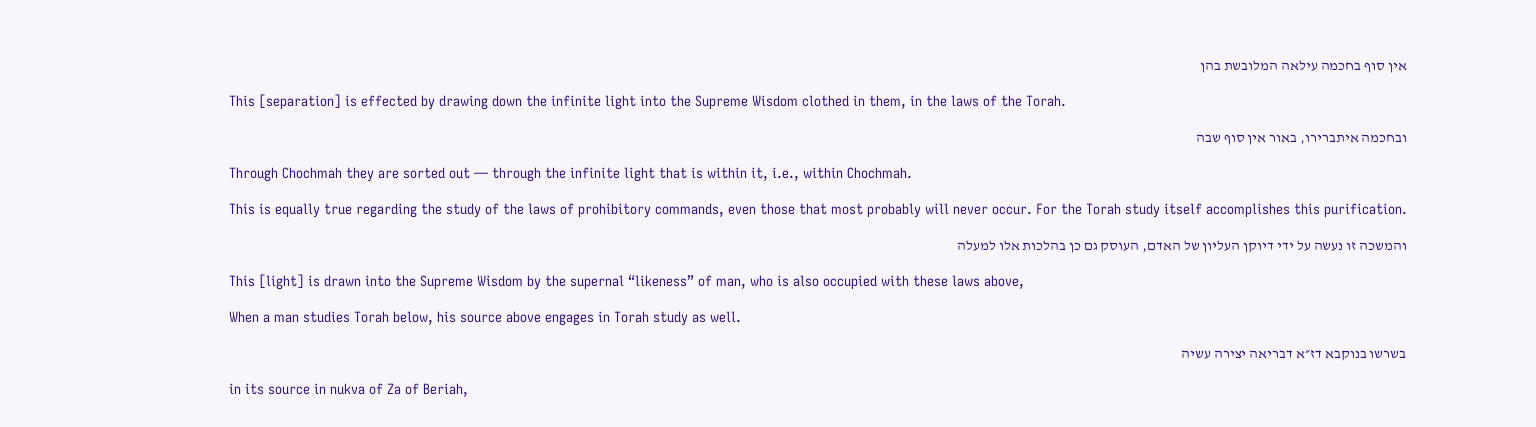אין סוף בחכמה עילאה המלובשת בהן

This [separation] is effected by drawing down the infinite light into the Supreme Wisdom clothed in them, in the laws of the Torah.

ובחכמה איתברירו, באור אין סוף שבה

Through Chochmah they are sorted out — through the infinite light that is within it, i.e., within Chochmah.

This is equally true regarding the study of the laws of prohibitory commands, even those that most probably will never occur. For the Torah study itself accomplishes this purification.

והמשכה זו נעשה על ידי דיוקן העליון של האדם, העוסק גם כן בהלכות אלו למעלה

This [light] is drawn into the Supreme Wisdom by the supernal “likeness” of man, who is also occupied with these laws above,

When a man studies Torah below, his source above engages in Torah study as well.

בשרשו בנוקבא דז״א דבריאה יצירה עשיה

in its source in nukva of Za of Beriah,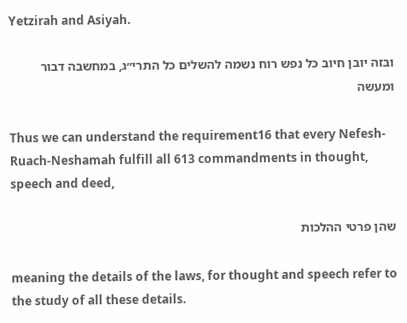Yetzirah and Asiyah.

ובזה יובן חיוב כל נפש רוח נשמה להשלים כל התרי״ג, במחשבה דבור ומעשה

Thus we can understand the requirement16 that every Nefesh-Ruach-Neshamah fulfill all 613 commandments in thought, speech and deed,

שהן פרטי ההלכות

meaning the details of the laws, for thought and speech refer to the study of all these details.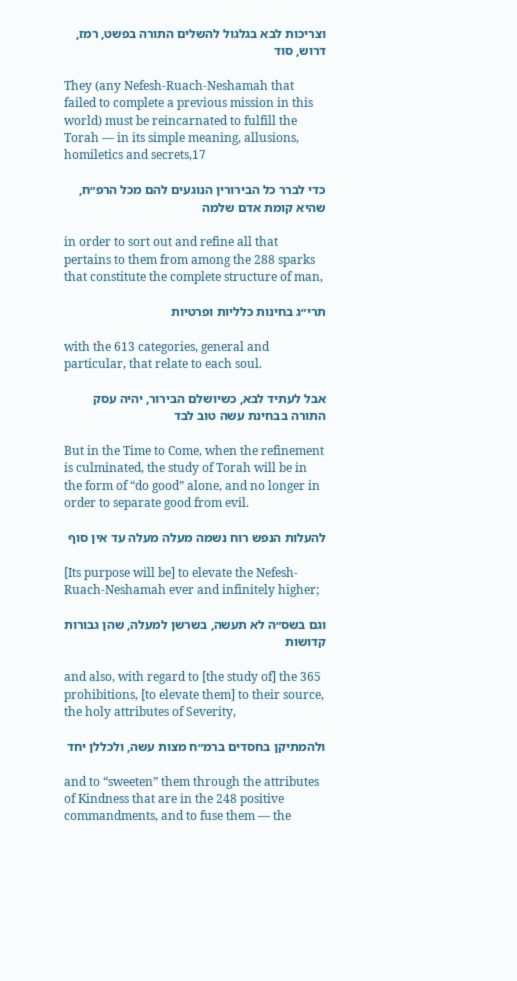וצריכות לבא בגלגול להשלים התורה בפשט, רמז, דרוש, סוד

They (any Nefesh-Ruach-Neshamah that failed to complete a previous mission in this world) must be reincarnated to fulfill the Torah — in its simple meaning, allusions, homiletics and secrets,17

כדי לברר כל הבירורין הנוגעים להם מכל הרפ״ח, שהיא קומת אדם שלמה

in order to sort out and refine all that pertains to them from among the 288 sparks that constitute the complete structure of man,

תרי״ג בחינות כלליות ופרטיות

with the 613 categories, general and particular, that relate to each soul.

אבל לעתיד לבא, כשיושלם הבירור, יהיה עסק התורה בבחינת עשה טוב לבד

But in the Time to Come, when the refinement is culminated, the study of Torah will be in the form of “do good” alone, and no longer in order to separate good from evil.

להעלות הנפש רוח נשמה מעלה מעלה עד אין סוף

[Its purpose will be] to elevate the Nefesh-Ruach-Neshamah ever and infinitely higher;

וגם בשס״ה לא תעשה, בשרשן למעלה, שהן גבורות קדושות

and also, with regard to [the study of] the 365 prohibitions, [to elevate them] to their source, the holy attributes of Severity,

ולהמתיקן בחסדים ברמ״ח מצות עשה, ולכללן יחד

and to “sweeten” them through the attributes of Kindness that are in the 248 positive commandments, and to fuse them — the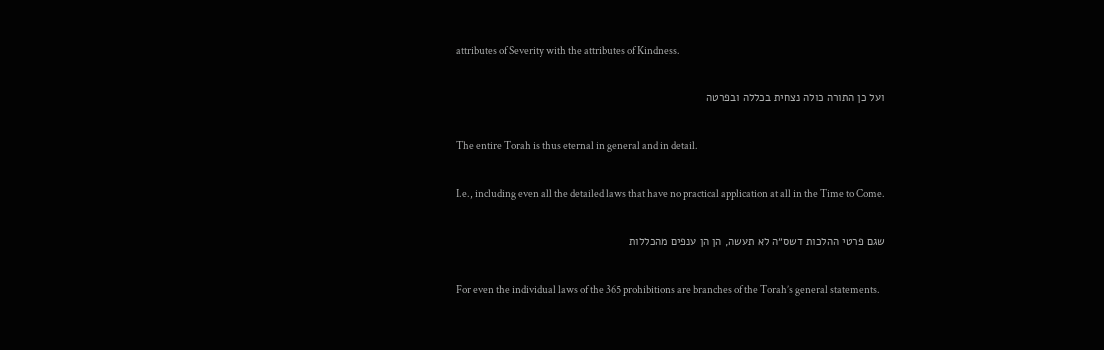attributes of Severity with the attributes of Kindness.

ועל כן התורה כולה נצחית בכללה ובפרטה

The entire Torah is thus eternal in general and in detail.

I.e., including even all the detailed laws that have no practical application at all in the Time to Come.

שגם פרטי ההלכות דשס״ה לא תעשה, הן הן ענפים מהכללות

For even the individual laws of the 365 prohibitions are branches of the Torah’s general statements.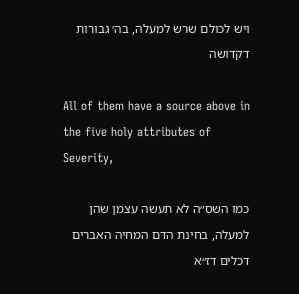ויש לכולם שרש למעלה, בה׳ גבורות דקדושה

All of them have a source above in the five holy attributes of Severity,

כמו השס״ה לא תעשה עצמן שהן למעלה, בחינת הדם המחיה האברים דכלים דז״א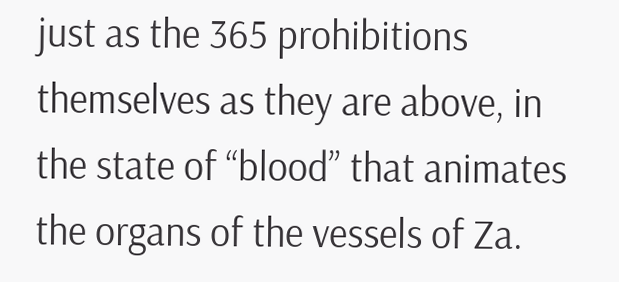just as the 365 prohibitions themselves as they are above, in the state of “blood” that animates the organs of the vessels of Za.